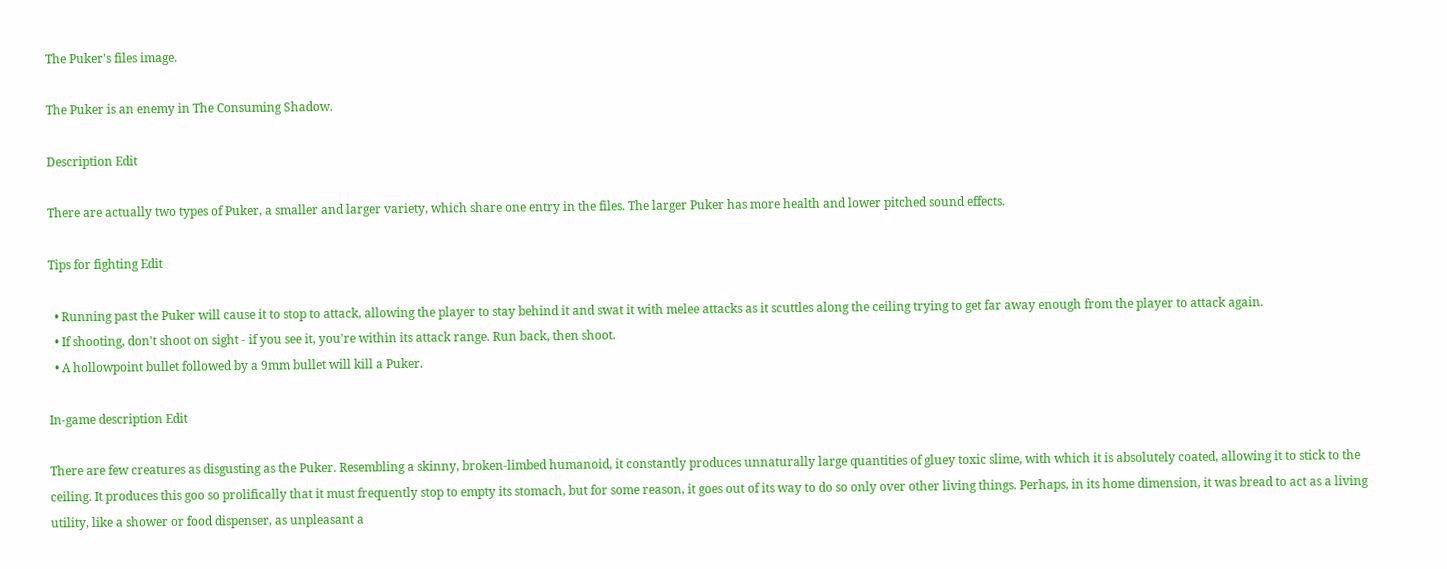The Puker's files image.

The Puker is an enemy in The Consuming Shadow.

Description Edit

There are actually two types of Puker, a smaller and larger variety, which share one entry in the files. The larger Puker has more health and lower pitched sound effects.

Tips for fighting Edit

  • Running past the Puker will cause it to stop to attack, allowing the player to stay behind it and swat it with melee attacks as it scuttles along the ceiling trying to get far away enough from the player to attack again.
  • If shooting, don't shoot on sight - if you see it, you're within its attack range. Run back, then shoot.
  • A hollowpoint bullet followed by a 9mm bullet will kill a Puker.

In-game description Edit

There are few creatures as disgusting as the Puker. Resembling a skinny, broken-limbed humanoid, it constantly produces unnaturally large quantities of gluey toxic slime, with which it is absolutely coated, allowing it to stick to the ceiling. It produces this goo so prolifically that it must frequently stop to empty its stomach, but for some reason, it goes out of its way to do so only over other living things. Perhaps, in its home dimension, it was bread to act as a living utility, like a shower or food dispenser, as unpleasant a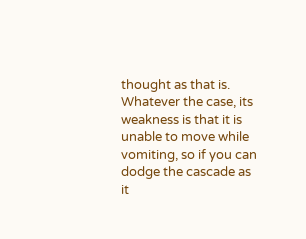thought as that is. Whatever the case, its weakness is that it is unable to move while vomiting, so if you can dodge the cascade as it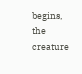begins, the creature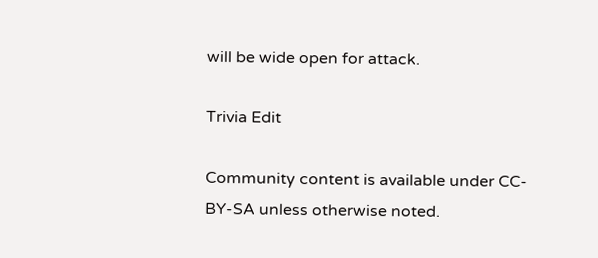will be wide open for attack.

Trivia Edit

Community content is available under CC-BY-SA unless otherwise noted.